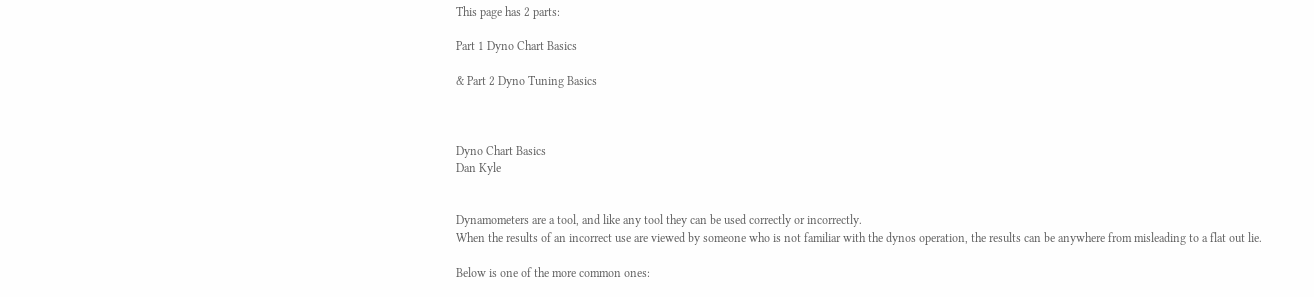This page has 2 parts:

Part 1 Dyno Chart Basics

& Part 2 Dyno Tuning Basics



Dyno Chart Basics
Dan Kyle


Dynamometers are a tool, and like any tool they can be used correctly or incorrectly.
When the results of an incorrect use are viewed by someone who is not familiar with the dynos operation, the results can be anywhere from misleading to a flat out lie.

Below is one of the more common ones: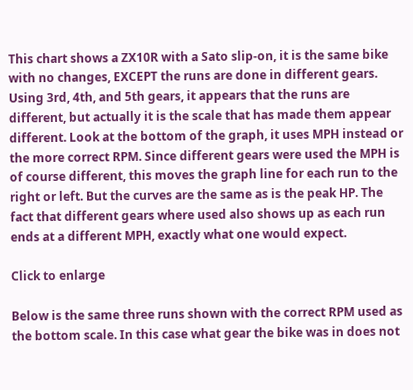This chart shows a ZX10R with a Sato slip-on, it is the same bike with no changes, EXCEPT the runs are done in different gears.  Using 3rd, 4th, and 5th gears, it appears that the runs are different, but actually it is the scale that has made them appear different. Look at the bottom of the graph, it uses MPH instead or the more correct RPM. Since different gears were used the MPH is of course different, this moves the graph line for each run to the right or left. But the curves are the same as is the peak HP. The fact that different gears where used also shows up as each run ends at a different MPH, exactly what one would expect.

Click to enlarge

Below is the same three runs shown with the correct RPM used as the bottom scale. In this case what gear the bike was in does not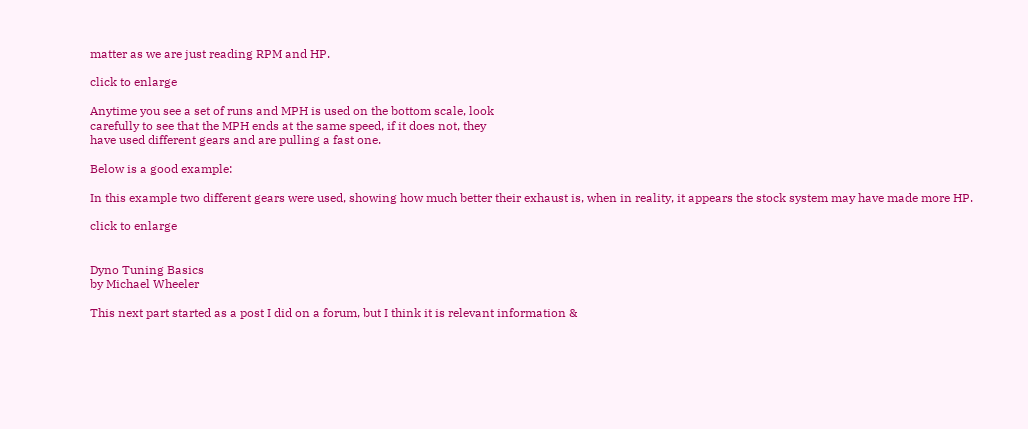matter as we are just reading RPM and HP.

click to enlarge

Anytime you see a set of runs and MPH is used on the bottom scale, look
carefully to see that the MPH ends at the same speed, if it does not, they
have used different gears and are pulling a fast one.

Below is a good example:

In this example two different gears were used, showing how much better their exhaust is, when in reality, it appears the stock system may have made more HP.

click to enlarge


Dyno Tuning Basics
by Michael Wheeler

This next part started as a post I did on a forum, but I think it is relevant information &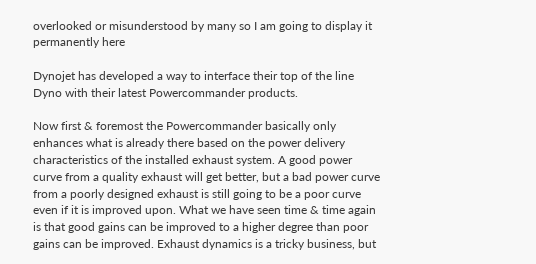overlooked or misunderstood by many so I am going to display it permanently here

Dynojet has developed a way to interface their top of the line Dyno with their latest Powercommander products.

Now first & foremost the Powercommander basically only enhances what is already there based on the power delivery characteristics of the installed exhaust system. A good power curve from a quality exhaust will get better, but a bad power curve from a poorly designed exhaust is still going to be a poor curve even if it is improved upon. What we have seen time & time again is that good gains can be improved to a higher degree than poor gains can be improved. Exhaust dynamics is a tricky business, but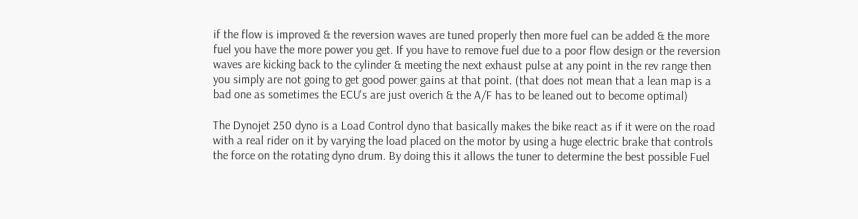if the flow is improved & the reversion waves are tuned properly then more fuel can be added & the more fuel you have the more power you get. If you have to remove fuel due to a poor flow design or the reversion waves are kicking back to the cylinder & meeting the next exhaust pulse at any point in the rev range then you simply are not going to get good power gains at that point. (that does not mean that a lean map is a bad one as sometimes the ECU's are just overich & the A/F has to be leaned out to become optimal)

The Dynojet 250 dyno is a Load Control dyno that basically makes the bike react as if it were on the road with a real rider on it by varying the load placed on the motor by using a huge electric brake that controls the force on the rotating dyno drum. By doing this it allows the tuner to determine the best possible Fuel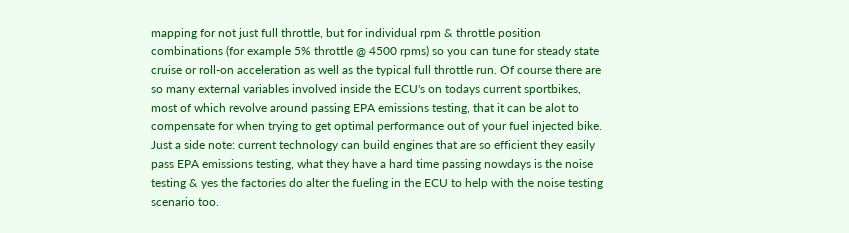mapping for not just full throttle, but for individual rpm & throttle position combinations (for example 5% throttle @ 4500 rpms) so you can tune for steady state cruise or roll-on acceleration as well as the typical full throttle run. Of course there are so many external variables involved inside the ECU's on todays current sportbikes, most of which revolve around passing EPA emissions testing, that it can be alot to compensate for when trying to get optimal performance out of your fuel injected bike. Just a side note: current technology can build engines that are so efficient they easily pass EPA emissions testing, what they have a hard time passing nowdays is the noise testing & yes the factories do alter the fueling in the ECU to help with the noise testing scenario too.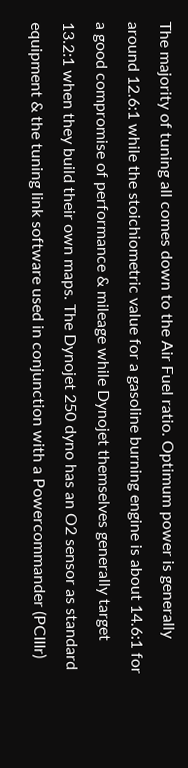The majority of tuning all comes down to the Air Fuel ratio. Optimum power is generally around 12.6:1 while the stoichiometric value for a gasoline burning engine is about 14.6:1 for a good compromise of performance & mileage while Dynojet themselves generally target 13.2:1 when they build their own maps. The Dynojet 250 dyno has an O2 sensor as standard equipment & the tuning link software used in conjunction with a Powercommander (PCIIIr)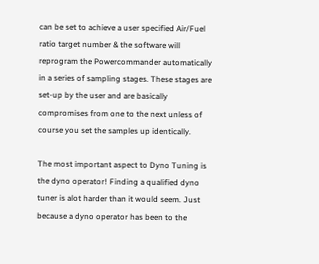can be set to achieve a user specified Air/Fuel ratio target number & the software will reprogram the Powercommander automatically in a series of sampling stages. These stages are set-up by the user and are basically compromises from one to the next unless of course you set the samples up identically.

The most important aspect to Dyno Tuning is the dyno operator! Finding a qualified dyno tuner is alot harder than it would seem. Just because a dyno operator has been to the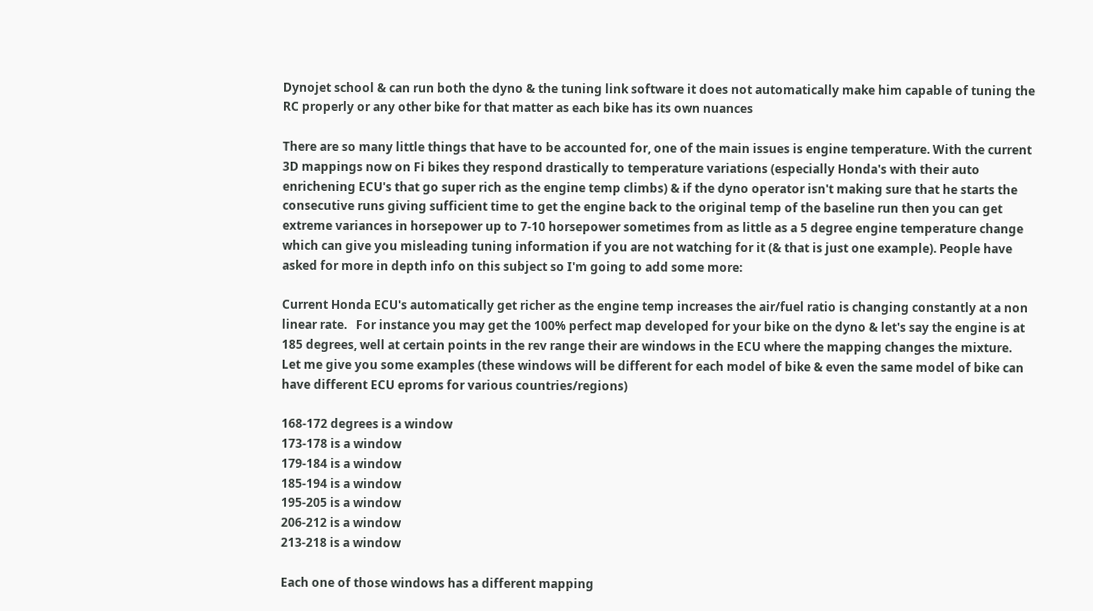Dynojet school & can run both the dyno & the tuning link software it does not automatically make him capable of tuning the RC properly or any other bike for that matter as each bike has its own nuances

There are so many little things that have to be accounted for, one of the main issues is engine temperature. With the current 3D mappings now on Fi bikes they respond drastically to temperature variations (especially Honda's with their auto enrichening ECU's that go super rich as the engine temp climbs) & if the dyno operator isn't making sure that he starts the consecutive runs giving sufficient time to get the engine back to the original temp of the baseline run then you can get extreme variances in horsepower up to 7-10 horsepower sometimes from as little as a 5 degree engine temperature change which can give you misleading tuning information if you are not watching for it (& that is just one example). People have asked for more in depth info on this subject so I'm going to add some more:

Current Honda ECU's automatically get richer as the engine temp increases the air/fuel ratio is changing constantly at a non linear rate.   For instance you may get the 100% perfect map developed for your bike on the dyno & let's say the engine is at 185 degrees, well at certain points in the rev range their are windows in the ECU where the mapping changes the mixture.  Let me give you some examples (these windows will be different for each model of bike & even the same model of bike can have different ECU eproms for various countries/regions)

168-172 degrees is a window
173-178 is a window
179-184 is a window
185-194 is a window
195-205 is a window
206-212 is a window
213-218 is a window

Each one of those windows has a different mapping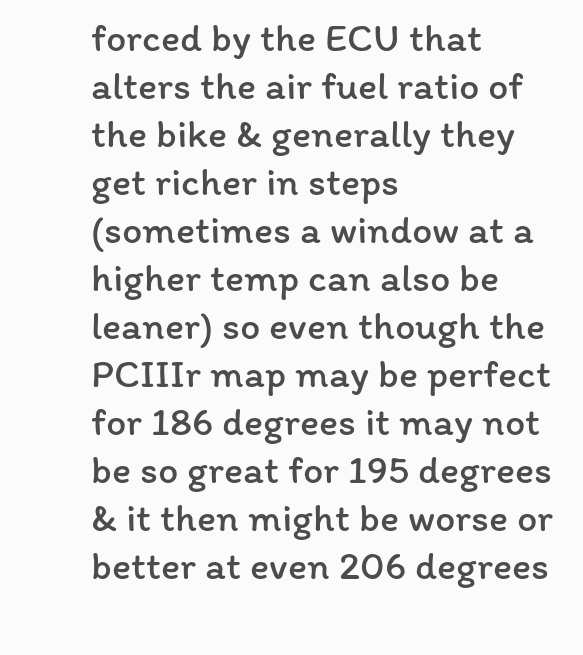forced by the ECU that alters the air fuel ratio of the bike & generally they get richer in steps (sometimes a window at a higher temp can also be leaner) so even though the PCIIIr map may be perfect for 186 degrees it may not be so great for 195 degrees & it then might be worse or better at even 206 degrees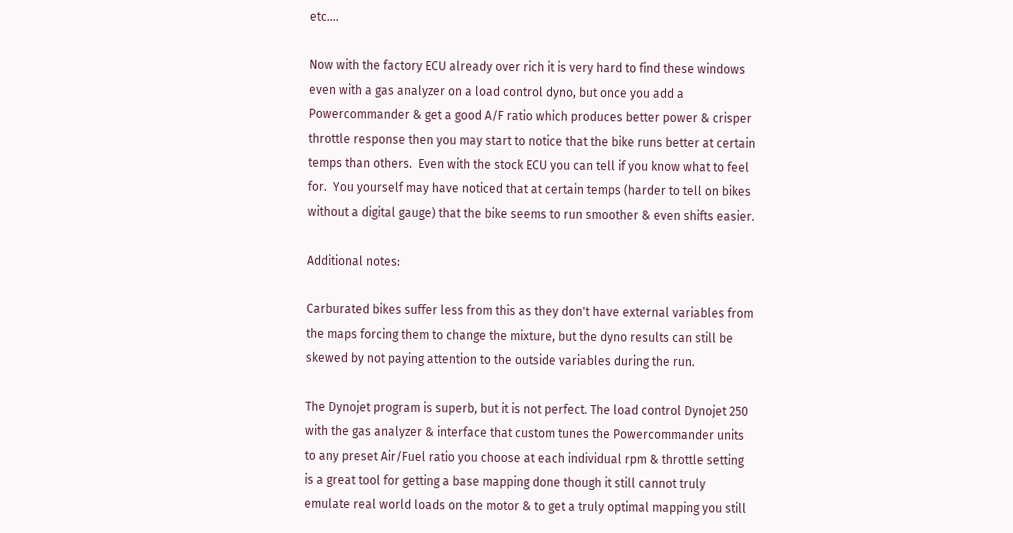etc....

Now with the factory ECU already over rich it is very hard to find these windows even with a gas analyzer on a load control dyno, but once you add a Powercommander & get a good A/F ratio which produces better power & crisper throttle response then you may start to notice that the bike runs better at certain temps than others.  Even with the stock ECU you can tell if you know what to feel for.  You yourself may have noticed that at certain temps (harder to tell on bikes without a digital gauge) that the bike seems to run smoother & even shifts easier.

Additional notes:

Carburated bikes suffer less from this as they don't have external variables from the maps forcing them to change the mixture, but the dyno results can still be skewed by not paying attention to the outside variables during the run.

The Dynojet program is superb, but it is not perfect. The load control Dynojet 250 with the gas analyzer & interface that custom tunes the Powercommander units to any preset Air/Fuel ratio you choose at each individual rpm & throttle setting is a great tool for getting a base mapping done though it still cannot truly emulate real world loads on the motor & to get a truly optimal mapping you still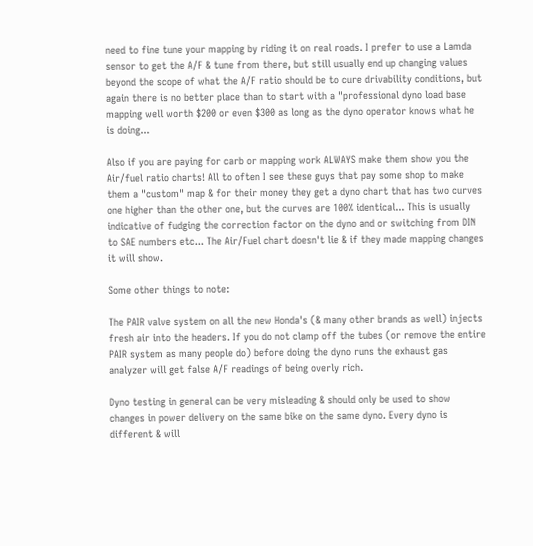need to fine tune your mapping by riding it on real roads. I prefer to use a Lamda sensor to get the A/F & tune from there, but still usually end up changing values beyond the scope of what the A/F ratio should be to cure drivability conditions, but again there is no better place than to start with a "professional dyno load base mapping well worth $200 or even $300 as long as the dyno operator knows what he is doing...

Also if you are paying for carb or mapping work ALWAYS make them show you the Air/fuel ratio charts! All to often I see these guys that pay some shop to make them a "custom" map & for their money they get a dyno chart that has two curves one higher than the other one, but the curves are 100% identical... This is usually indicative of fudging the correction factor on the dyno and or switching from DIN to SAE numbers etc... The Air/Fuel chart doesn't lie & if they made mapping changes it will show.

Some other things to note:

The PAIR valve system on all the new Honda's (& many other brands as well) injects fresh air into the headers. If you do not clamp off the tubes (or remove the entire PAIR system as many people do) before doing the dyno runs the exhaust gas analyzer will get false A/F readings of being overly rich.

Dyno testing in general can be very misleading & should only be used to show changes in power delivery on the same bike on the same dyno. Every dyno is different & will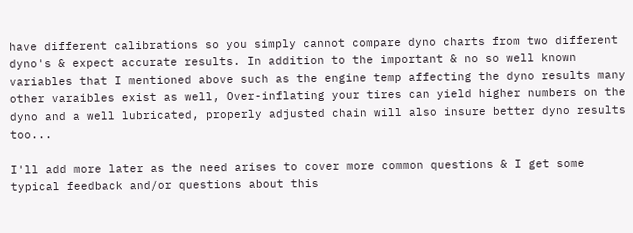have different calibrations so you simply cannot compare dyno charts from two different dyno's & expect accurate results. In addition to the important & no so well known variables that I mentioned above such as the engine temp affecting the dyno results many other varaibles exist as well, Over-inflating your tires can yield higher numbers on the dyno and a well lubricated, properly adjusted chain will also insure better dyno results too...

I'll add more later as the need arises to cover more common questions & I get some typical feedback and/or questions about this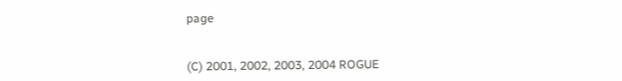page


(C) 2001, 2002, 2003, 2004 ROGUE